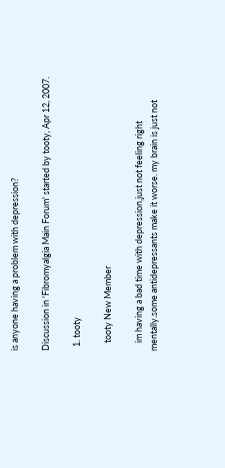is anyone having a problem with depression?

Discussion in 'Fibromyalgia Main Forum' started by tooty, Apr 12, 2007.

  1. tooty

    tooty New Member

    im having a bad time with depression,just not feeling right mentally.some antidepressants make it worse. my brain is just not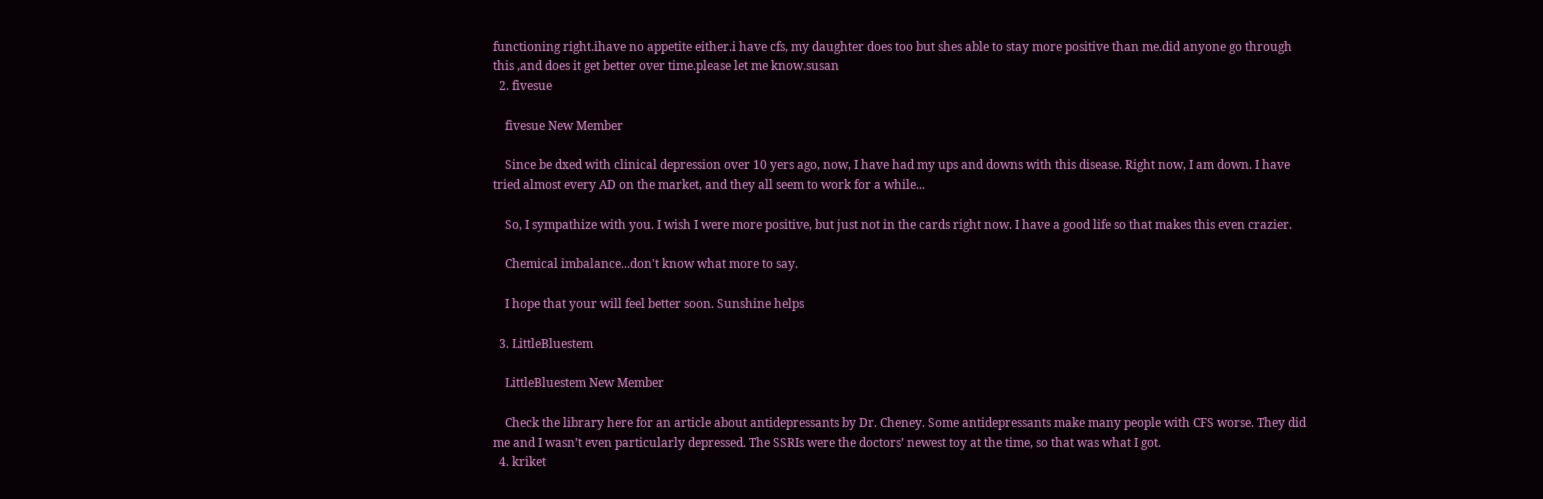functioning right.ihave no appetite either.i have cfs, my daughter does too but shes able to stay more positive than me.did anyone go through this ,and does it get better over time.please let me know.susan
  2. fivesue

    fivesue New Member

    Since be dxed with clinical depression over 10 yers ago, now, I have had my ups and downs with this disease. Right now, I am down. I have tried almost every AD on the market, and they all seem to work for a while...

    So, I sympathize with you. I wish I were more positive, but just not in the cards right now. I have a good life so that makes this even crazier.

    Chemical imbalance...don't know what more to say.

    I hope that your will feel better soon. Sunshine helps

  3. LittleBluestem

    LittleBluestem New Member

    Check the library here for an article about antidepressants by Dr. Cheney. Some antidepressants make many people with CFS worse. They did me and I wasn’t even particularly depressed. The SSRIs were the doctors’ newest toy at the time, so that was what I got.
  4. kriket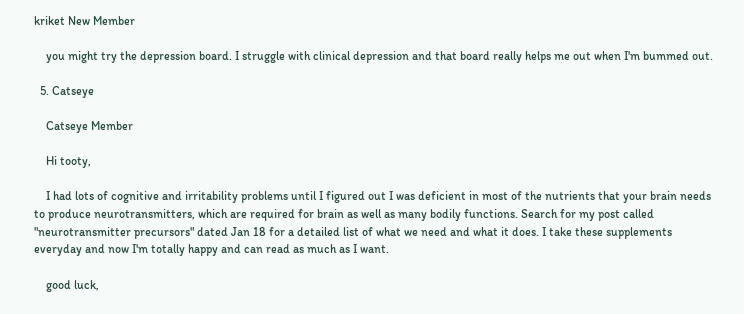kriket New Member

    you might try the depression board. I struggle with clinical depression and that board really helps me out when I'm bummed out.

  5. Catseye

    Catseye Member

    Hi tooty,

    I had lots of cognitive and irritability problems until I figured out I was deficient in most of the nutrients that your brain needs to produce neurotransmitters, which are required for brain as well as many bodily functions. Search for my post called "neurotransmitter precursors" dated Jan 18 for a detailed list of what we need and what it does. I take these supplements everyday and now I'm totally happy and can read as much as I want.

    good luck,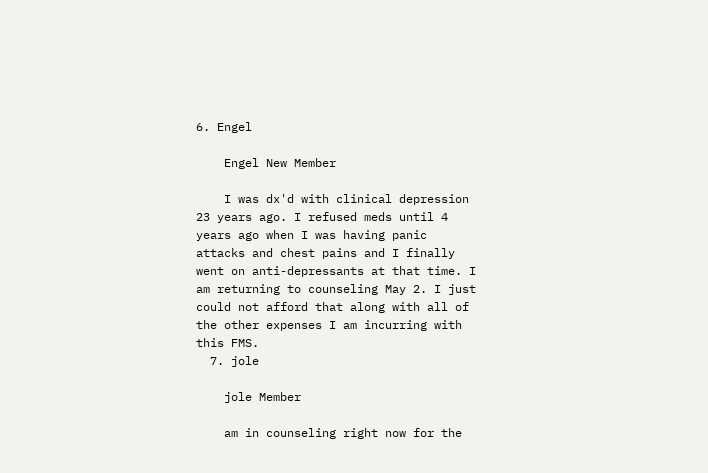6. Engel

    Engel New Member

    I was dx'd with clinical depression 23 years ago. I refused meds until 4 years ago when I was having panic attacks and chest pains and I finally went on anti-depressants at that time. I am returning to counseling May 2. I just could not afford that along with all of the other expenses I am incurring with this FMS.
  7. jole

    jole Member

    am in counseling right now for the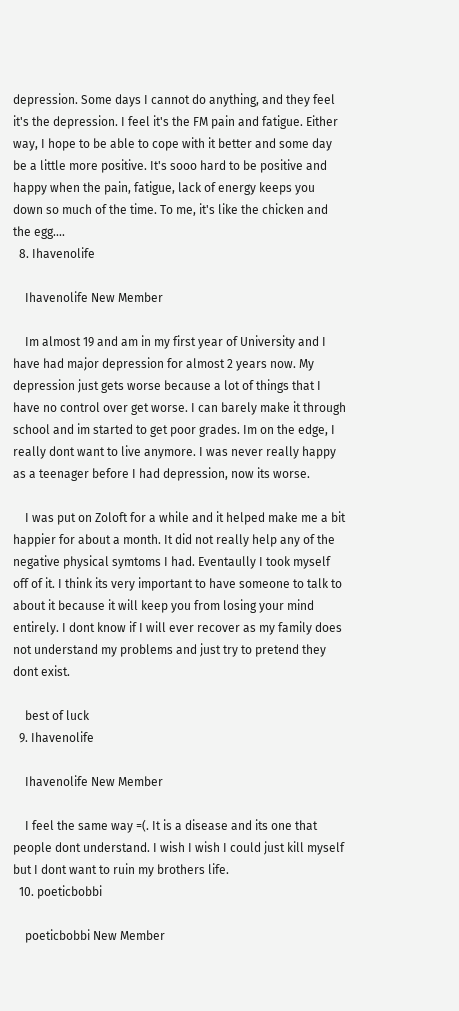depression. Some days I cannot do anything, and they feel it's the depression. I feel it's the FM pain and fatigue. Either way, I hope to be able to cope with it better and some day be a little more positive. It's sooo hard to be positive and happy when the pain, fatigue, lack of energy keeps you down so much of the time. To me, it's like the chicken and the egg....
  8. Ihavenolife

    Ihavenolife New Member

    Im almost 19 and am in my first year of University and I have had major depression for almost 2 years now. My depression just gets worse because a lot of things that I have no control over get worse. I can barely make it through school and im started to get poor grades. Im on the edge, I really dont want to live anymore. I was never really happy as a teenager before I had depression, now its worse.

    I was put on Zoloft for a while and it helped make me a bit happier for about a month. It did not really help any of the negative physical symtoms I had. Eventaully I took myself off of it. I think its very important to have someone to talk to about it because it will keep you from losing your mind entirely. I dont know if I will ever recover as my family does not understand my problems and just try to pretend they dont exist.

    best of luck
  9. Ihavenolife

    Ihavenolife New Member

    I feel the same way =(. It is a disease and its one that people dont understand. I wish I wish I could just kill myself but I dont want to ruin my brothers life.
  10. poeticbobbi

    poeticbobbi New Member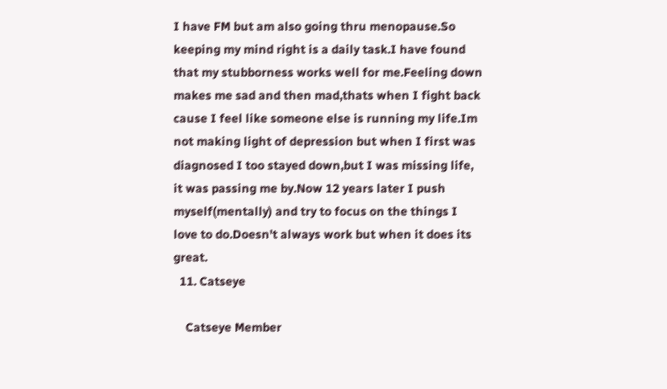I have FM but am also going thru menopause.So keeping my mind right is a daily task.I have found that my stubborness works well for me.Feeling down makes me sad and then mad,thats when I fight back cause I feel like someone else is running my life.Im not making light of depression but when I first was diagnosed I too stayed down,but I was missing life, it was passing me by.Now 12 years later I push myself(mentally) and try to focus on the things I love to do.Doesn't always work but when it does its great.
  11. Catseye

    Catseye Member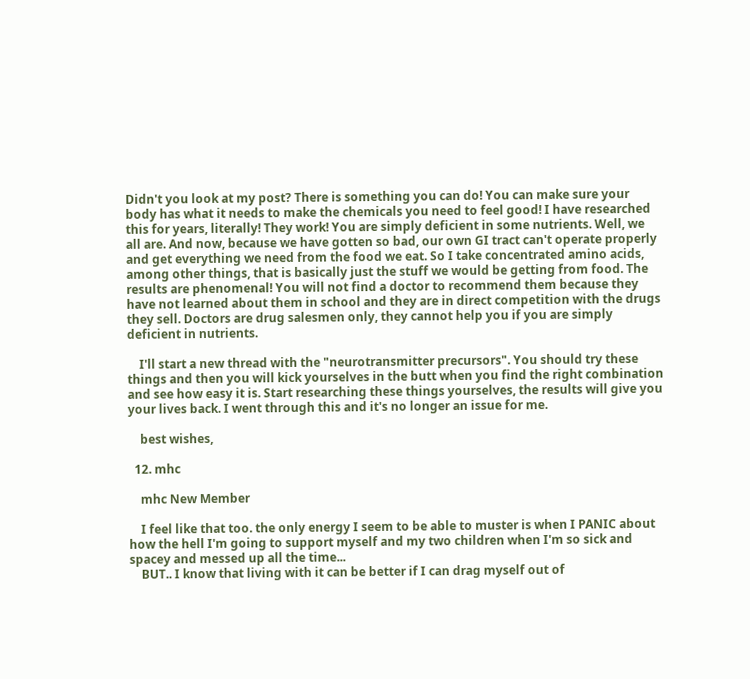Didn't you look at my post? There is something you can do! You can make sure your body has what it needs to make the chemicals you need to feel good! I have researched this for years, literally! They work! You are simply deficient in some nutrients. Well, we all are. And now, because we have gotten so bad, our own GI tract can't operate properly and get everything we need from the food we eat. So I take concentrated amino acids, among other things, that is basically just the stuff we would be getting from food. The results are phenomenal! You will not find a doctor to recommend them because they have not learned about them in school and they are in direct competition with the drugs they sell. Doctors are drug salesmen only, they cannot help you if you are simply deficient in nutrients.

    I'll start a new thread with the "neurotransmitter precursors". You should try these things and then you will kick yourselves in the butt when you find the right combination and see how easy it is. Start researching these things yourselves, the results will give you your lives back. I went through this and it's no longer an issue for me.

    best wishes,

  12. mhc

    mhc New Member

    I feel like that too. the only energy I seem to be able to muster is when I PANIC about how the hell I'm going to support myself and my two children when I'm so sick and spacey and messed up all the time...
    BUT.. I know that living with it can be better if I can drag myself out of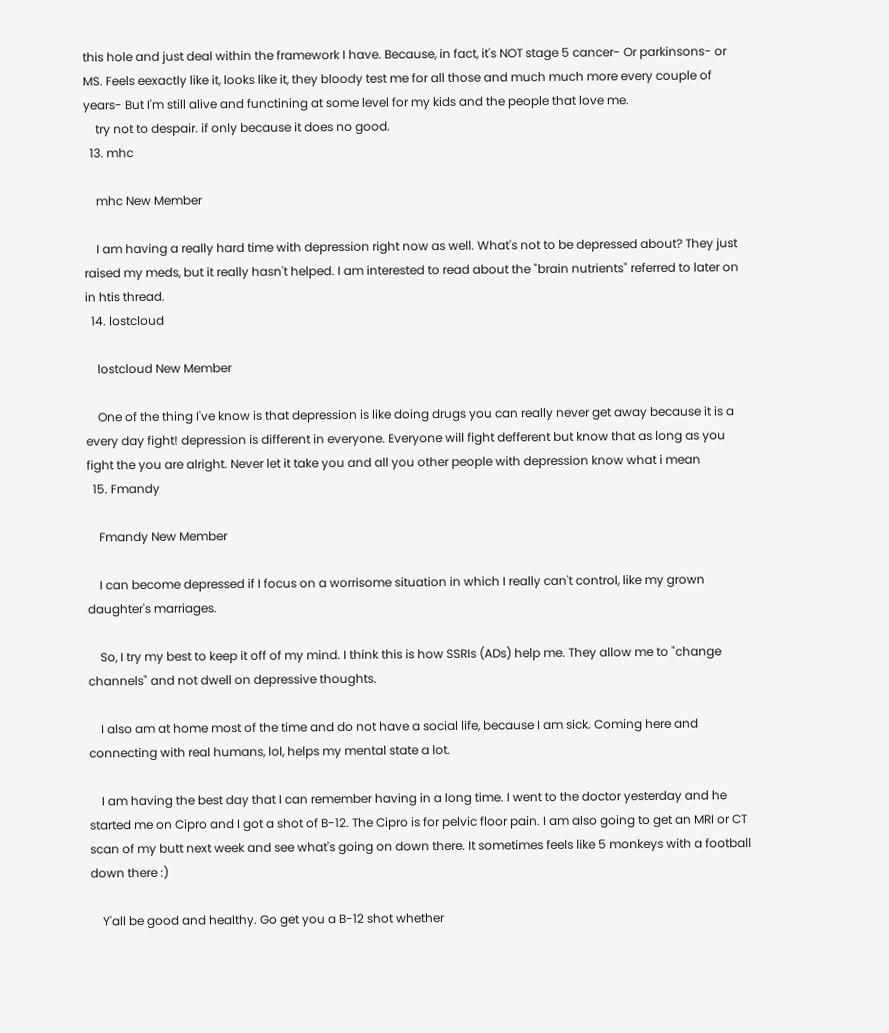this hole and just deal within the framework I have. Because, in fact, it's NOT stage 5 cancer- Or parkinsons- or MS. Feels eexactly like it, looks like it, they bloody test me for all those and much much more every couple of years- But I'm still alive and functining at some level for my kids and the people that love me.
    try not to despair. if only because it does no good.
  13. mhc

    mhc New Member

    I am having a really hard time with depression right now as well. What's not to be depressed about? They just raised my meds, but it really hasn't helped. I am interested to read about the "brain nutrients" referred to later on in htis thread.
  14. lostcloud

    lostcloud New Member

    One of the thing I've know is that depression is like doing drugs you can really never get away because it is a every day fight! depression is different in everyone. Everyone will fight defferent but know that as long as you fight the you are alright. Never let it take you and all you other people with depression know what i mean
  15. Fmandy

    Fmandy New Member

    I can become depressed if I focus on a worrisome situation in which I really can't control, like my grown daughter's marriages.

    So, I try my best to keep it off of my mind. I think this is how SSRIs (ADs) help me. They allow me to "change channels" and not dwell on depressive thoughts.

    I also am at home most of the time and do not have a social life, because I am sick. Coming here and connecting with real humans, lol, helps my mental state a lot.

    I am having the best day that I can remember having in a long time. I went to the doctor yesterday and he started me on Cipro and I got a shot of B-12. The Cipro is for pelvic floor pain. I am also going to get an MRI or CT scan of my butt next week and see what's going on down there. It sometimes feels like 5 monkeys with a football down there :)

    Y'all be good and healthy. Go get you a B-12 shot whether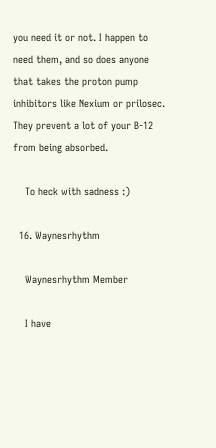you need it or not. I happen to need them, and so does anyone that takes the proton pump inhibitors like Nexium or prilosec. They prevent a lot of your B-12 from being absorbed.

    To heck with sadness :)

  16. Waynesrhythm

    Waynesrhythm Member

    I have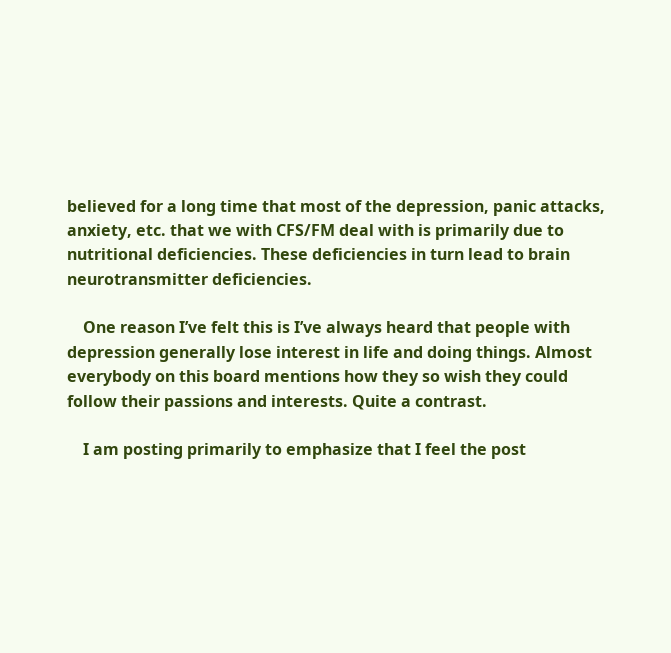believed for a long time that most of the depression, panic attacks, anxiety, etc. that we with CFS/FM deal with is primarily due to nutritional deficiencies. These deficiencies in turn lead to brain neurotransmitter deficiencies.

    One reason I’ve felt this is I’ve always heard that people with depression generally lose interest in life and doing things. Almost everybody on this board mentions how they so wish they could follow their passions and interests. Quite a contrast.

    I am posting primarily to emphasize that I feel the post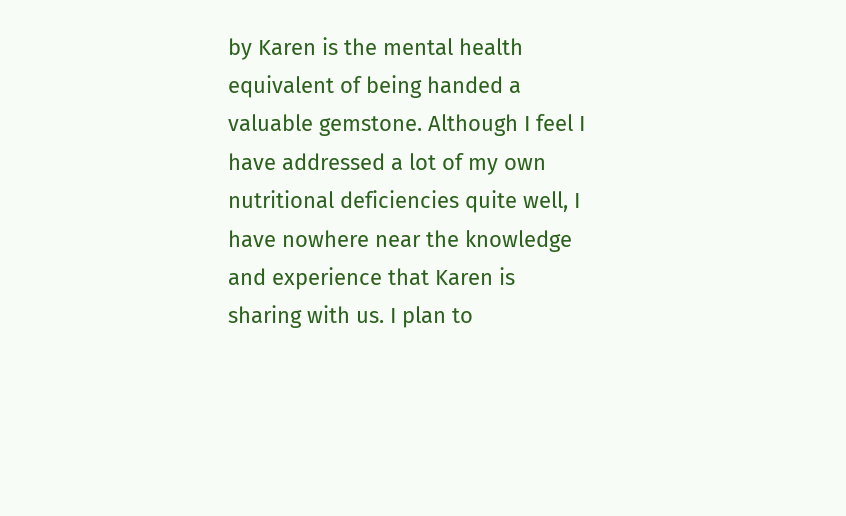by Karen is the mental health equivalent of being handed a valuable gemstone. Although I feel I have addressed a lot of my own nutritional deficiencies quite well, I have nowhere near the knowledge and experience that Karen is sharing with us. I plan to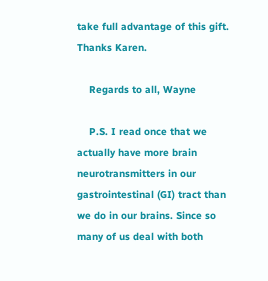take full advantage of this gift. Thanks Karen.

    Regards to all, Wayne

    P.S. I read once that we actually have more brain neurotransmitters in our gastrointestinal (GI) tract than we do in our brains. Since so many of us deal with both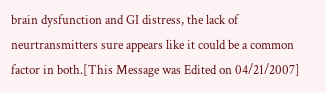brain dysfunction and GI distress, the lack of neurtransmitters sure appears like it could be a common factor in both.[This Message was Edited on 04/21/2007]